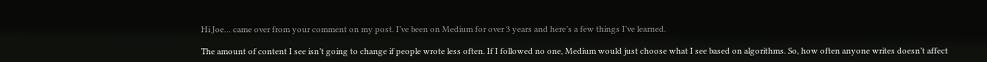Hi Joe… came over from your comment on my post. I’ve been on Medium for over 3 years and here’s a few things I’ve learned.

The amount of content I see isn’t going to change if people wrote less often. If I followed no one, Medium would just choose what I see based on algorithms. So, how often anyone writes doesn’t affect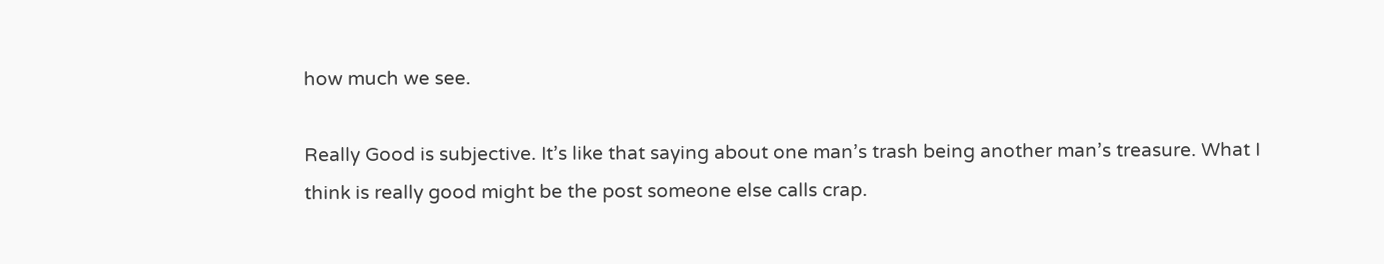how much we see.

Really Good is subjective. It’s like that saying about one man’s trash being another man’s treasure. What I think is really good might be the post someone else calls crap.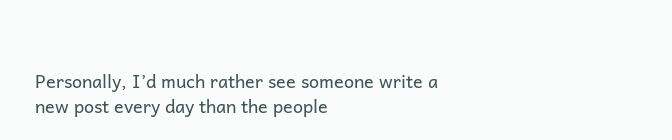Personally, I’d much rather see someone write a new post every day than the people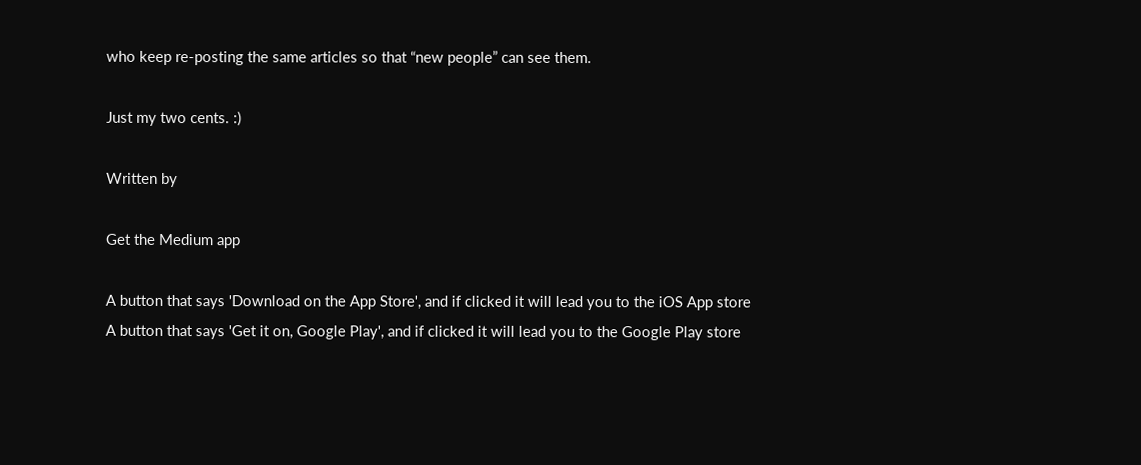who keep re-posting the same articles so that “new people” can see them.

Just my two cents. :)

Written by

Get the Medium app

A button that says 'Download on the App Store', and if clicked it will lead you to the iOS App store
A button that says 'Get it on, Google Play', and if clicked it will lead you to the Google Play store